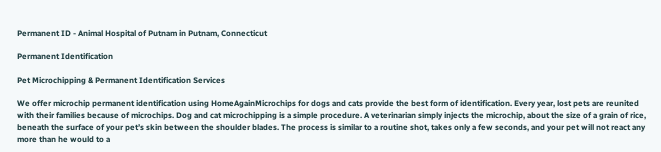Permanent ID - Animal Hospital of Putnam in Putnam, Connecticut

Permanent Identification

Pet Microchipping & Permanent Identification Services

We offer microchip permanent identification using HomeAgainMicrochips for dogs and cats provide the best form of identification. Every year, lost pets are reunited with their families because of microchips. Dog and cat microchipping is a simple procedure. A veterinarian simply injects the microchip, about the size of a grain of rice, beneath the surface of your pet’s skin between the shoulder blades. The process is similar to a routine shot, takes only a few seconds, and your pet will not react any more than he would to a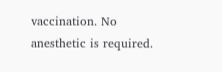vaccination. No anesthetic is required.